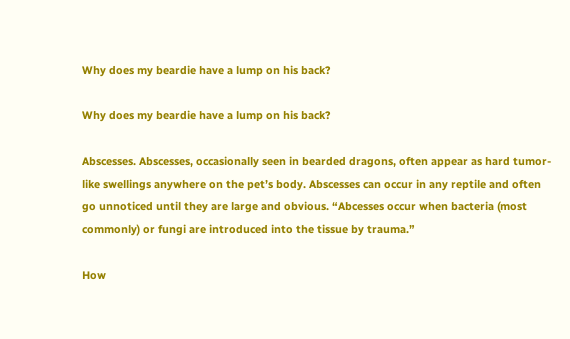Why does my beardie have a lump on his back?

Why does my beardie have a lump on his back?

Abscesses. Abscesses, occasionally seen in bearded dragons, often appear as hard tumor-like swellings anywhere on the pet’s body. Abscesses can occur in any reptile and often go unnoticed until they are large and obvious. “Abcesses occur when bacteria (most commonly) or fungi are introduced into the tissue by trauma.”

How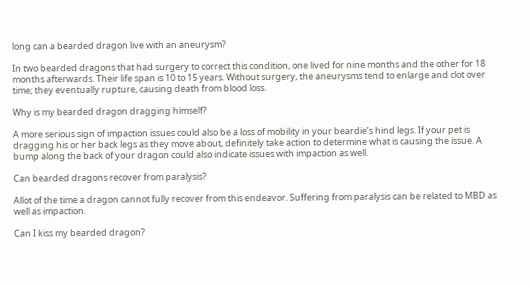long can a bearded dragon live with an aneurysm?

In two bearded dragons that had surgery to correct this condition, one lived for nine months and the other for 18 months afterwards. Their life span is 10 to 15 years. Without surgery, the aneurysms tend to enlarge and clot over time; they eventually rupture, causing death from blood loss.

Why is my bearded dragon dragging himself?

A more serious sign of impaction issues could also be a loss of mobility in your beardie’s hind legs. If your pet is dragging his or her back legs as they move about, definitely take action to determine what is causing the issue. A bump along the back of your dragon could also indicate issues with impaction as well.

Can bearded dragons recover from paralysis?

Allot of the time a dragon cannot fully recover from this endeavor. Suffering from paralysis can be related to MBD as well as impaction.

Can I kiss my bearded dragon?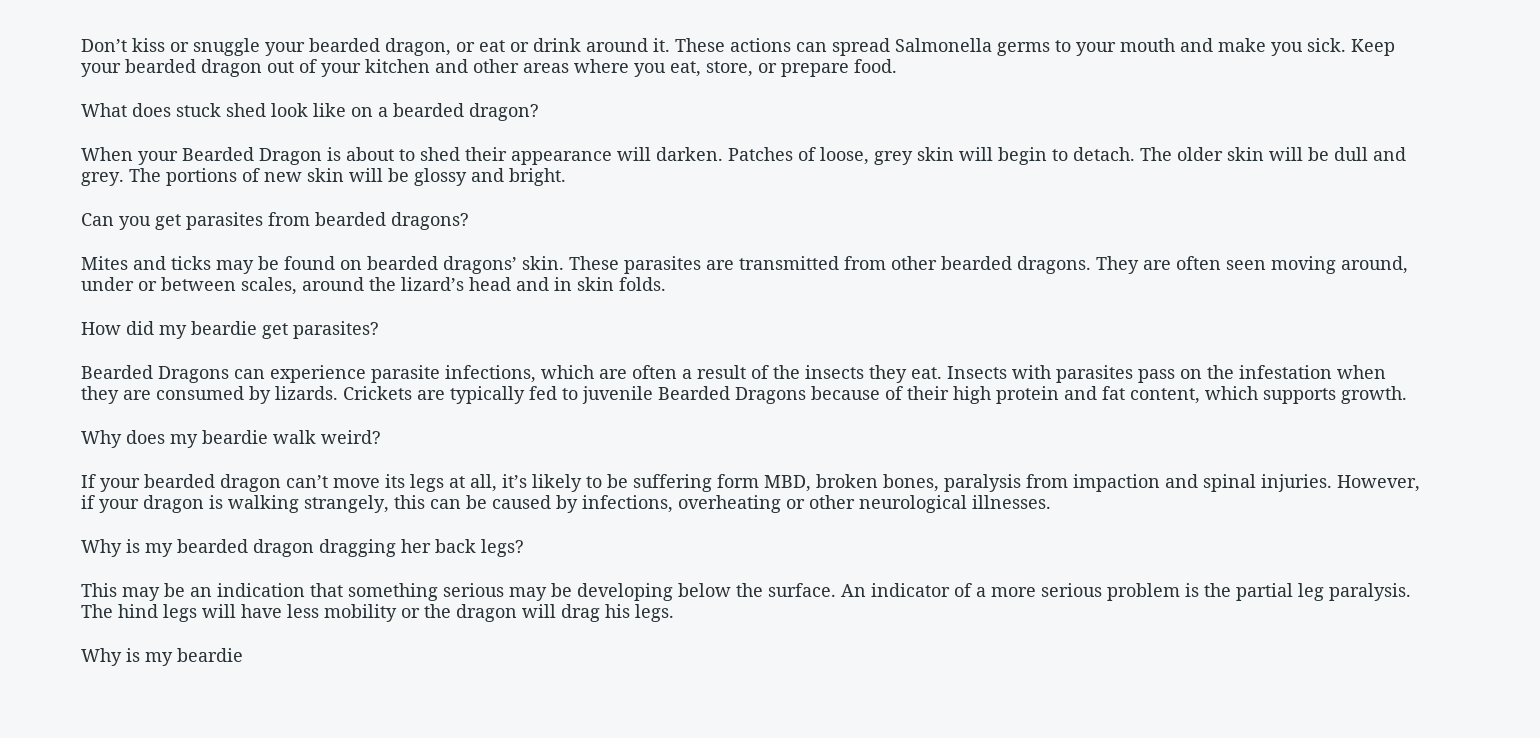Don’t kiss or snuggle your bearded dragon, or eat or drink around it. These actions can spread Salmonella germs to your mouth and make you sick. Keep your bearded dragon out of your kitchen and other areas where you eat, store, or prepare food.

What does stuck shed look like on a bearded dragon?

When your Bearded Dragon is about to shed their appearance will darken. Patches of loose, grey skin will begin to detach. The older skin will be dull and grey. The portions of new skin will be glossy and bright.

Can you get parasites from bearded dragons?

Mites and ticks may be found on bearded dragons’ skin. These parasites are transmitted from other bearded dragons. They are often seen moving around, under or between scales, around the lizard’s head and in skin folds.

How did my beardie get parasites?

Bearded Dragons can experience parasite infections, which are often a result of the insects they eat. Insects with parasites pass on the infestation when they are consumed by lizards. Crickets are typically fed to juvenile Bearded Dragons because of their high protein and fat content, which supports growth.

Why does my beardie walk weird?

If your bearded dragon can’t move its legs at all, it’s likely to be suffering form MBD, broken bones, paralysis from impaction and spinal injuries. However, if your dragon is walking strangely, this can be caused by infections, overheating or other neurological illnesses.

Why is my bearded dragon dragging her back legs?

This may be an indication that something serious may be developing below the surface. An indicator of a more serious problem is the partial leg paralysis. The hind legs will have less mobility or the dragon will drag his legs.

Why is my beardie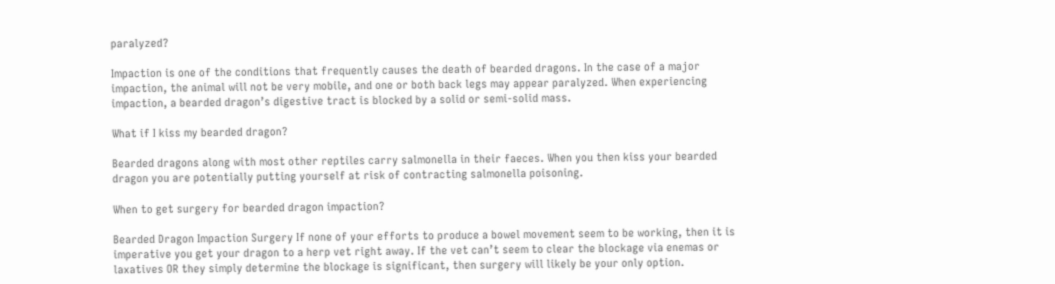paralyzed?

Impaction is one of the conditions that frequently causes the death of bearded dragons. In the case of a major impaction, the animal will not be very mobile, and one or both back legs may appear paralyzed. When experiencing impaction, a bearded dragon’s digestive tract is blocked by a solid or semi-solid mass.

What if I kiss my bearded dragon?

Bearded dragons along with most other reptiles carry salmonella in their faeces. When you then kiss your bearded dragon you are potentially putting yourself at risk of contracting salmonella poisoning.

When to get surgery for bearded dragon impaction?

Bearded Dragon Impaction Surgery If none of your efforts to produce a bowel movement seem to be working, then it is imperative you get your dragon to a herp vet right away. If the vet can’t seem to clear the blockage via enemas or laxatives OR they simply determine the blockage is significant, then surgery will likely be your only option.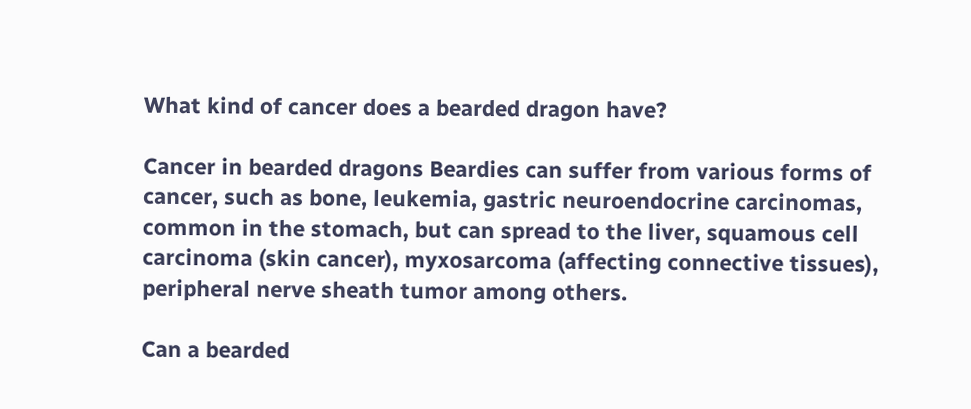What kind of cancer does a bearded dragon have?

Cancer in bearded dragons Beardies can suffer from various forms of cancer, such as bone, leukemia, gastric neuroendocrine carcinomas, common in the stomach, but can spread to the liver, squamous cell carcinoma (skin cancer), myxosarcoma (affecting connective tissues), peripheral nerve sheath tumor among others.

Can a bearded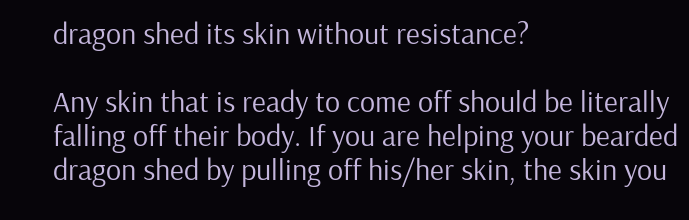dragon shed its skin without resistance?

Any skin that is ready to come off should be literally falling off their body. If you are helping your bearded dragon shed by pulling off his/her skin, the skin you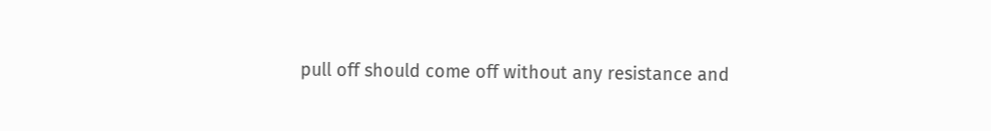pull off should come off without any resistance and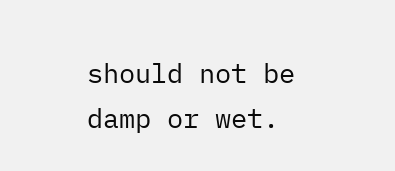should not be damp or wet.